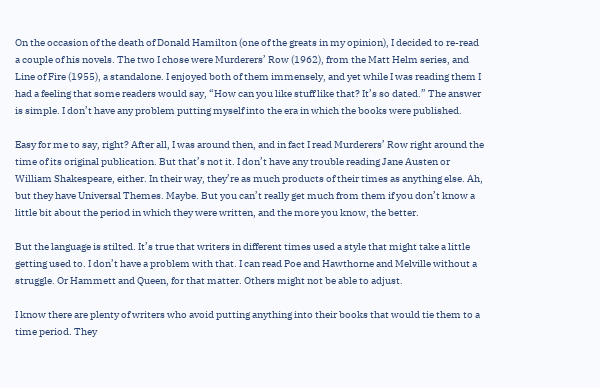On the occasion of the death of Donald Hamilton (one of the greats in my opinion), I decided to re-read a couple of his novels. The two I chose were Murderers’ Row (1962), from the Matt Helm series, and Line of Fire (1955), a standalone. I enjoyed both of them immensely, and yet while I was reading them I had a feeling that some readers would say, “How can you like stuff like that? It’s so dated.” The answer is simple. I don’t have any problem putting myself into the era in which the books were published.

Easy for me to say, right? After all, I was around then, and in fact I read Murderers’ Row right around the time of its original publication. But that’s not it. I don’t have any trouble reading Jane Austen or William Shakespeare, either. In their way, they’re as much products of their times as anything else. Ah, but they have Universal Themes. Maybe. But you can’t really get much from them if you don’t know a little bit about the period in which they were written, and the more you know, the better.

But the language is stilted. It’s true that writers in different times used a style that might take a little getting used to. I don’t have a problem with that. I can read Poe and Hawthorne and Melville without a struggle. Or Hammett and Queen, for that matter. Others might not be able to adjust.

I know there are plenty of writers who avoid putting anything into their books that would tie them to a time period. They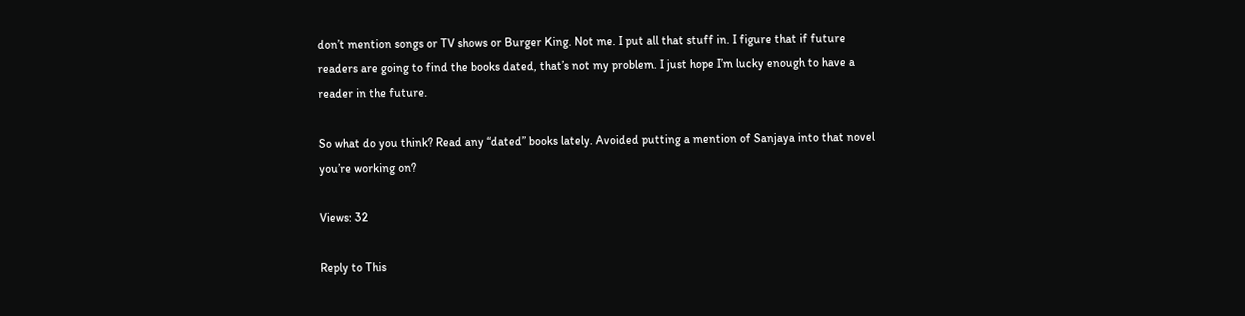don’t mention songs or TV shows or Burger King. Not me. I put all that stuff in. I figure that if future readers are going to find the books dated, that’s not my problem. I just hope I’m lucky enough to have a reader in the future.

So what do you think? Read any “dated” books lately. Avoided putting a mention of Sanjaya into that novel you’re working on?

Views: 32

Reply to This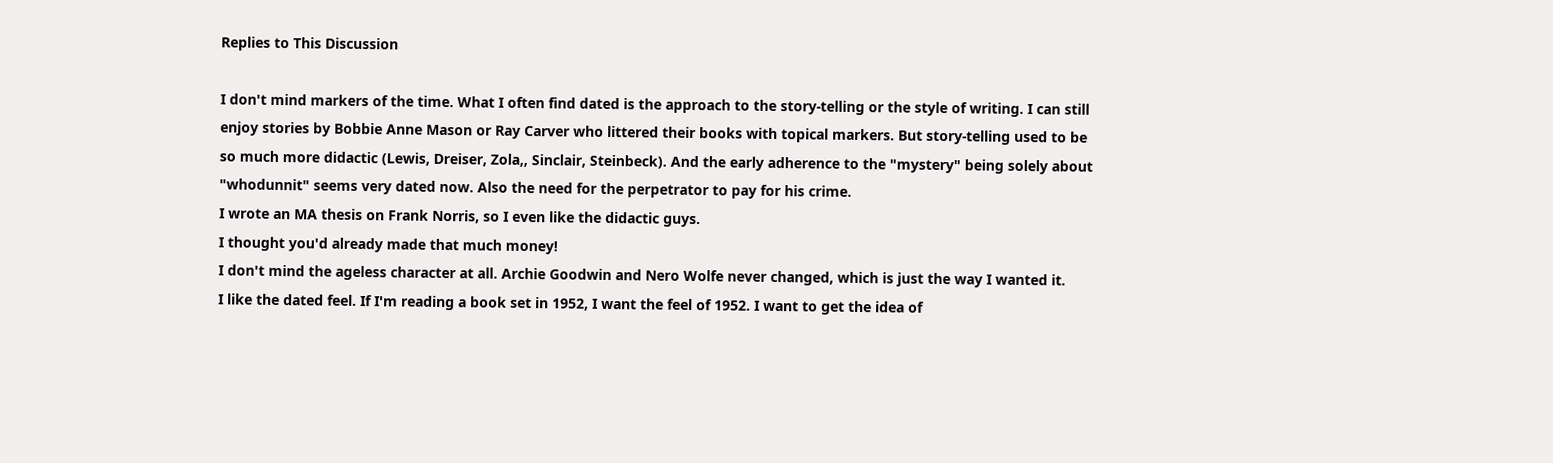Replies to This Discussion

I don't mind markers of the time. What I often find dated is the approach to the story-telling or the style of writing. I can still enjoy stories by Bobbie Anne Mason or Ray Carver who littered their books with topical markers. But story-telling used to be so much more didactic (Lewis, Dreiser, Zola,, Sinclair, Steinbeck). And the early adherence to the "mystery" being solely about "whodunnit" seems very dated now. Also the need for the perpetrator to pay for his crime.
I wrote an MA thesis on Frank Norris, so I even like the didactic guys.
I thought you'd already made that much money!
I don't mind the ageless character at all. Archie Goodwin and Nero Wolfe never changed, which is just the way I wanted it.
I like the dated feel. If I'm reading a book set in 1952, I want the feel of 1952. I want to get the idea of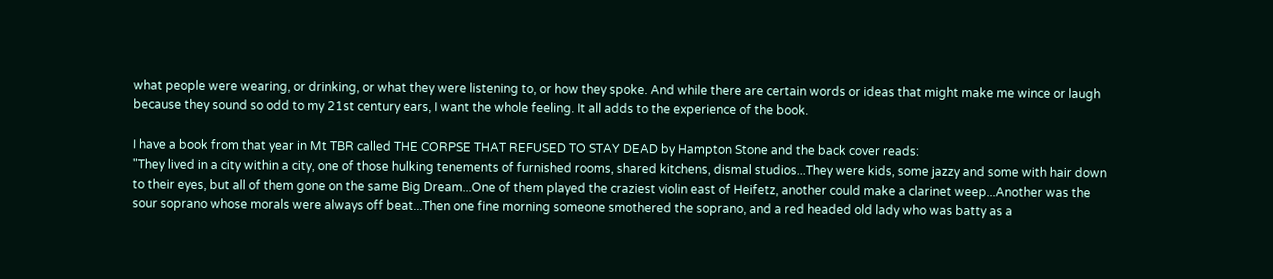what people were wearing, or drinking, or what they were listening to, or how they spoke. And while there are certain words or ideas that might make me wince or laugh because they sound so odd to my 21st century ears, I want the whole feeling. It all adds to the experience of the book.

I have a book from that year in Mt TBR called THE CORPSE THAT REFUSED TO STAY DEAD by Hampton Stone and the back cover reads:
"They lived in a city within a city, one of those hulking tenements of furnished rooms, shared kitchens, dismal studios...They were kids, some jazzy and some with hair down to their eyes, but all of them gone on the same Big Dream...One of them played the craziest violin east of Heifetz, another could make a clarinet weep...Another was the sour soprano whose morals were always off beat...Then one fine morning someone smothered the soprano, and a red headed old lady who was batty as a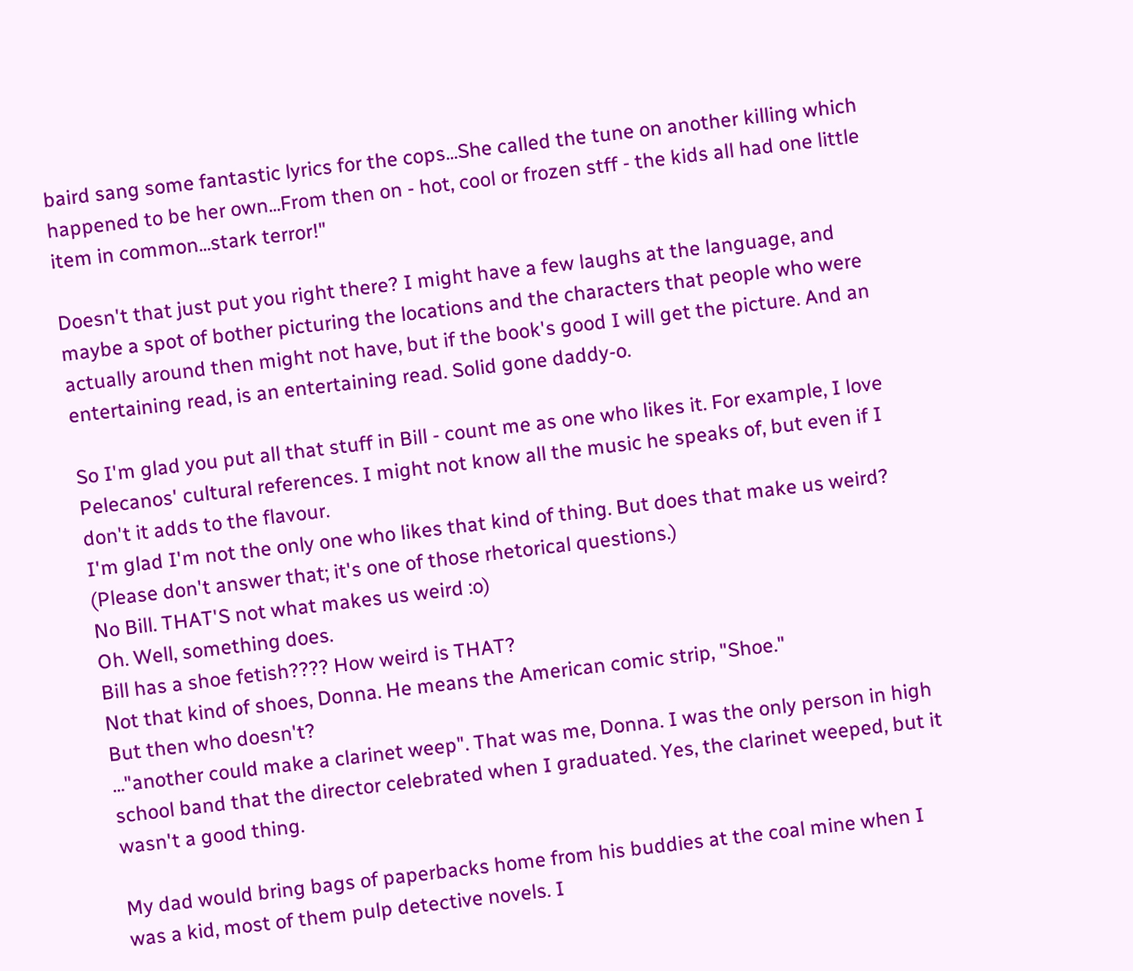baird sang some fantastic lyrics for the cops...She called the tune on another killing which happened to be her own...From then on - hot, cool or frozen stff - the kids all had one little item in common...stark terror!"

Doesn't that just put you right there? I might have a few laughs at the language, and maybe a spot of bother picturing the locations and the characters that people who were actually around then might not have, but if the book's good I will get the picture. And an entertaining read, is an entertaining read. Solid gone daddy-o.

So I'm glad you put all that stuff in Bill - count me as one who likes it. For example, I love Pelecanos' cultural references. I might not know all the music he speaks of, but even if I don't it adds to the flavour.
I'm glad I'm not the only one who likes that kind of thing. But does that make us weird? (Please don't answer that; it's one of those rhetorical questions.)
No Bill. THAT'S not what makes us weird :o)
Oh. Well, something does.
Bill has a shoe fetish???? How weird is THAT?
Not that kind of shoes, Donna. He means the American comic strip, "Shoe."
But then who doesn't?
..."another could make a clarinet weep". That was me, Donna. I was the only person in high school band that the director celebrated when I graduated. Yes, the clarinet weeped, but it wasn't a good thing.

My dad would bring bags of paperbacks home from his buddies at the coal mine when I was a kid, most of them pulp detective novels. I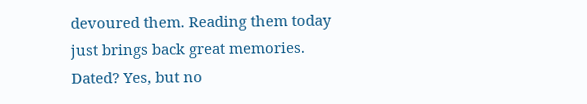devoured them. Reading them today just brings back great memories. Dated? Yes, but no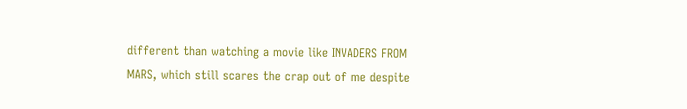different than watching a movie like INVADERS FROM MARS, which still scares the crap out of me despite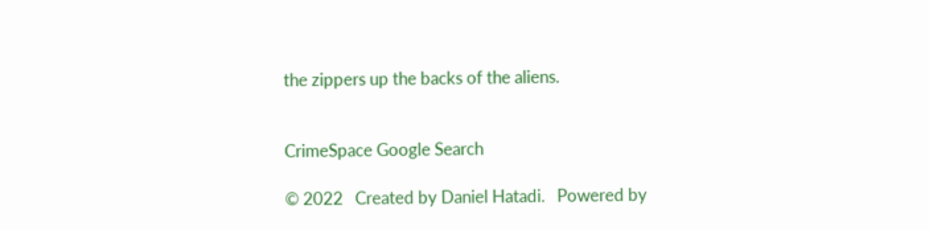the zippers up the backs of the aliens.


CrimeSpace Google Search

© 2022   Created by Daniel Hatadi.   Powered by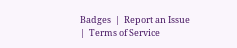Badges  |  Report an Issue  |  Terms of Service